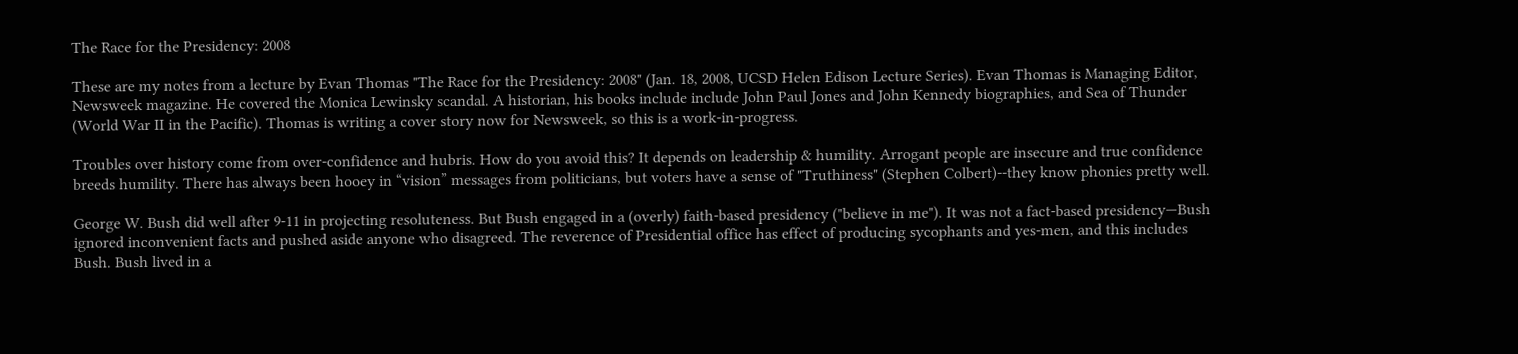The Race for the Presidency: 2008

These are my notes from a lecture by Evan Thomas "The Race for the Presidency: 2008" (Jan. 18, 2008, UCSD Helen Edison Lecture Series). Evan Thomas is Managing Editor, Newsweek magazine. He covered the Monica Lewinsky scandal. A historian, his books include include John Paul Jones and John Kennedy biographies, and Sea of Thunder (World War II in the Pacific). Thomas is writing a cover story now for Newsweek, so this is a work-in-progress.

Troubles over history come from over-confidence and hubris. How do you avoid this? It depends on leadership & humility. Arrogant people are insecure and true confidence breeds humility. There has always been hooey in “vision” messages from politicians, but voters have a sense of "Truthiness" (Stephen Colbert)--they know phonies pretty well.

George W. Bush did well after 9-11 in projecting resoluteness. But Bush engaged in a (overly) faith-based presidency ("believe in me"). It was not a fact-based presidency—Bush ignored inconvenient facts and pushed aside anyone who disagreed. The reverence of Presidential office has effect of producing sycophants and yes-men, and this includes Bush. Bush lived in a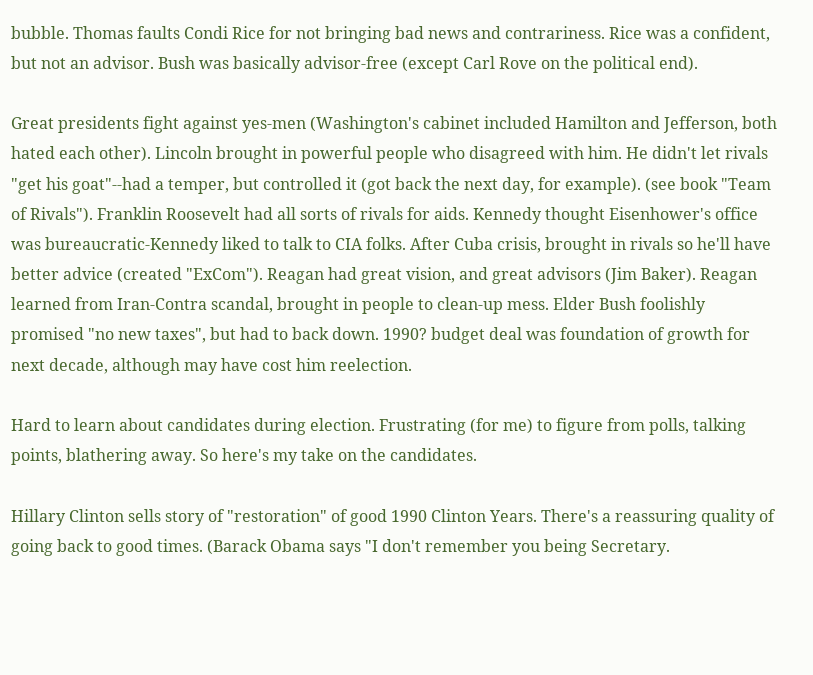bubble. Thomas faults Condi Rice for not bringing bad news and contrariness. Rice was a confident, but not an advisor. Bush was basically advisor-free (except Carl Rove on the political end).

Great presidents fight against yes-men (Washington's cabinet included Hamilton and Jefferson, both hated each other). Lincoln brought in powerful people who disagreed with him. He didn't let rivals "get his goat"--had a temper, but controlled it (got back the next day, for example). (see book "Team of Rivals"). Franklin Roosevelt had all sorts of rivals for aids. Kennedy thought Eisenhower's office was bureaucratic-Kennedy liked to talk to CIA folks. After Cuba crisis, brought in rivals so he'll have better advice (created "ExCom"). Reagan had great vision, and great advisors (Jim Baker). Reagan learned from Iran-Contra scandal, brought in people to clean-up mess. Elder Bush foolishly promised "no new taxes", but had to back down. 1990? budget deal was foundation of growth for next decade, although may have cost him reelection.

Hard to learn about candidates during election. Frustrating (for me) to figure from polls, talking points, blathering away. So here's my take on the candidates.

Hillary Clinton sells story of "restoration" of good 1990 Clinton Years. There's a reassuring quality of going back to good times. (Barack Obama says "I don't remember you being Secretary.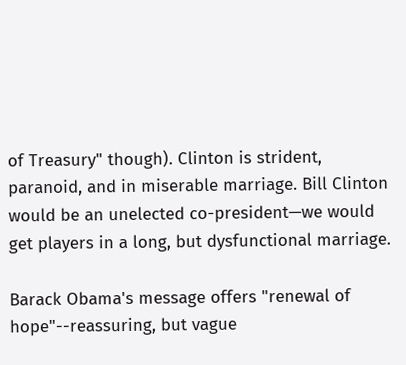of Treasury" though). Clinton is strident, paranoid, and in miserable marriage. Bill Clinton would be an unelected co-president—we would get players in a long, but dysfunctional marriage.

Barack Obama's message offers "renewal of hope"--reassuring, but vague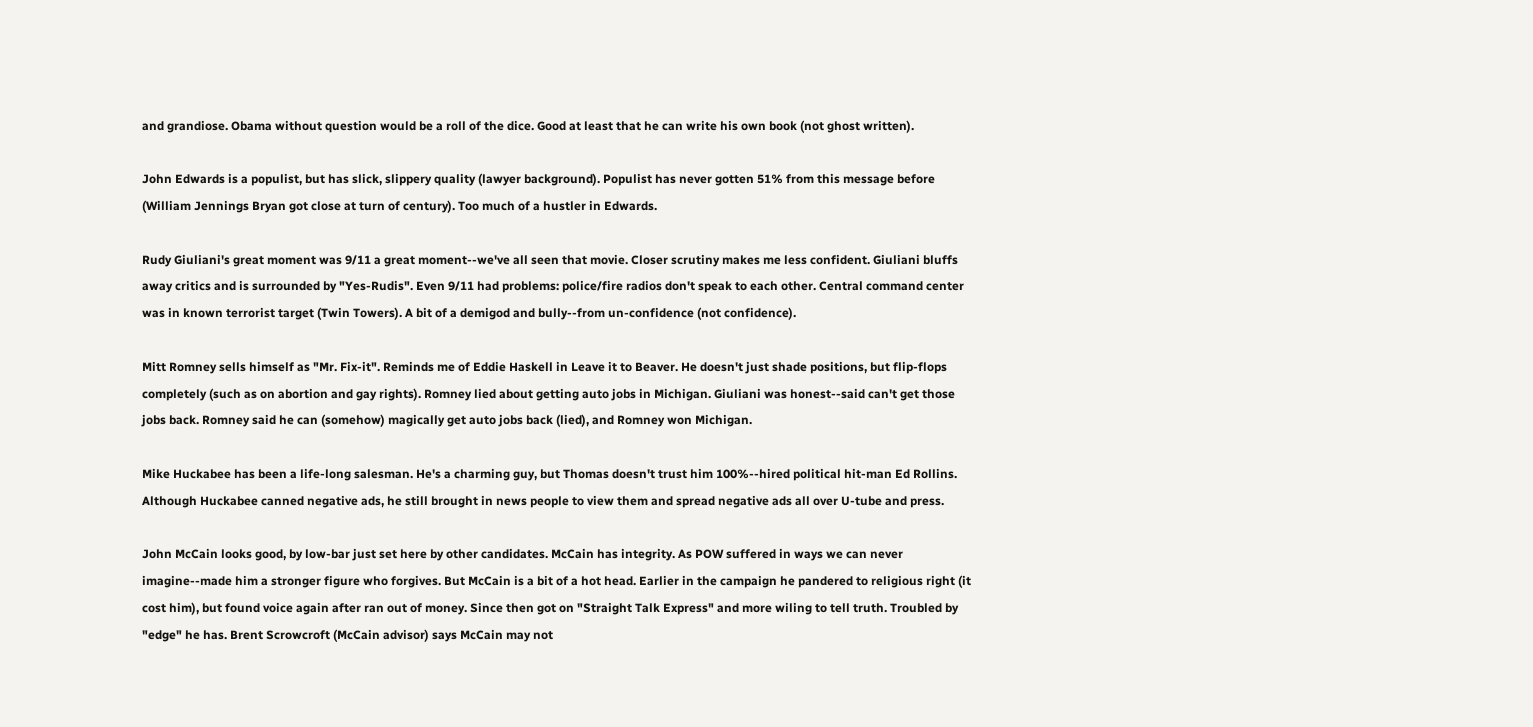and grandiose. Obama without question would be a roll of the dice. Good at least that he can write his own book (not ghost written).

John Edwards is a populist, but has slick, slippery quality (lawyer background). Populist has never gotten 51% from this message before (William Jennings Bryan got close at turn of century). Too much of a hustler in Edwards.

Rudy Giuliani's great moment was 9/11 a great moment--we've all seen that movie. Closer scrutiny makes me less confident. Giuliani bluffs away critics and is surrounded by "Yes-Rudis". Even 9/11 had problems: police/fire radios don't speak to each other. Central command center was in known terrorist target (Twin Towers). A bit of a demigod and bully--from un-confidence (not confidence).

Mitt Romney sells himself as "Mr. Fix-it". Reminds me of Eddie Haskell in Leave it to Beaver. He doesn't just shade positions, but flip-flops completely (such as on abortion and gay rights). Romney lied about getting auto jobs in Michigan. Giuliani was honest--said can't get those jobs back. Romney said he can (somehow) magically get auto jobs back (lied), and Romney won Michigan.

Mike Huckabee has been a life-long salesman. He's a charming guy, but Thomas doesn't trust him 100%--hired political hit-man Ed Rollins. Although Huckabee canned negative ads, he still brought in news people to view them and spread negative ads all over U-tube and press.

John McCain looks good, by low-bar just set here by other candidates. McCain has integrity. As POW suffered in ways we can never imagine--made him a stronger figure who forgives. But McCain is a bit of a hot head. Earlier in the campaign he pandered to religious right (it cost him), but found voice again after ran out of money. Since then got on "Straight Talk Express" and more wiling to tell truth. Troubled by "edge" he has. Brent Scrowcroft (McCain advisor) says McCain may not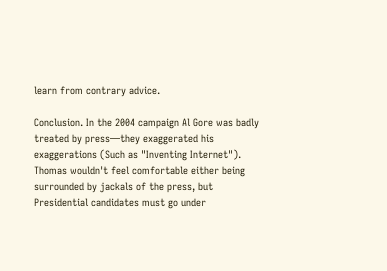learn from contrary advice.

Conclusion. In the 2004 campaign Al Gore was badly treated by press—they exaggerated his exaggerations (Such as "Inventing Internet"). Thomas wouldn't feel comfortable either being surrounded by jackals of the press, but Presidential candidates must go under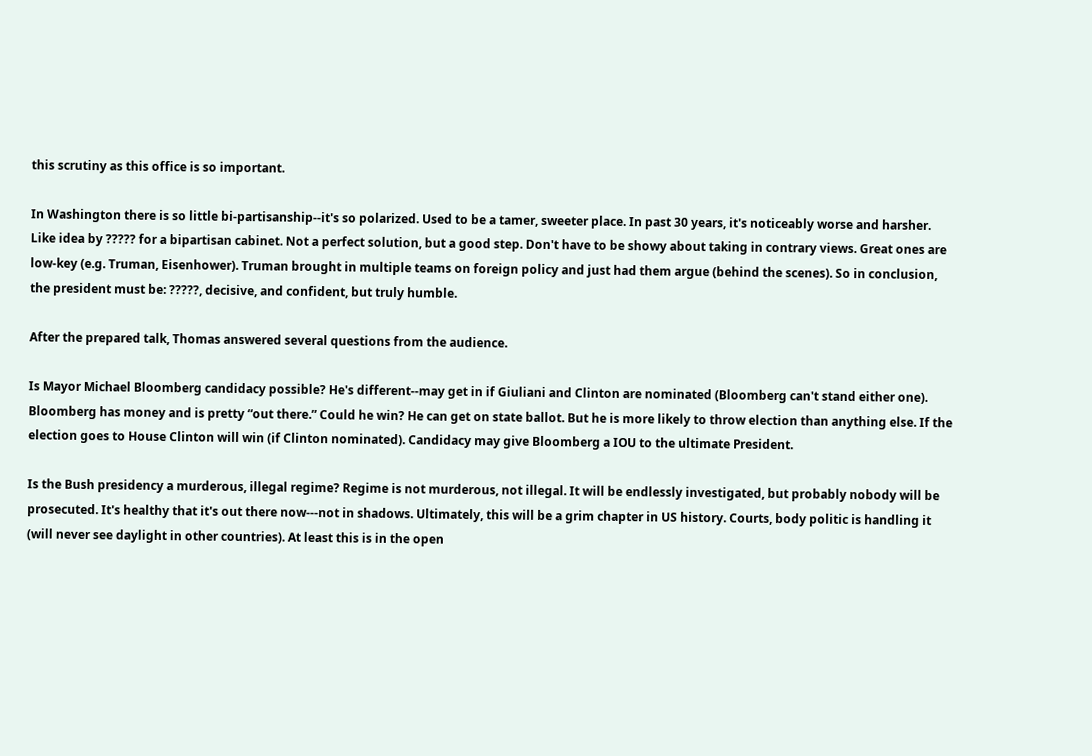this scrutiny as this office is so important.

In Washington there is so little bi-partisanship--it's so polarized. Used to be a tamer, sweeter place. In past 30 years, it's noticeably worse and harsher. Like idea by ????? for a bipartisan cabinet. Not a perfect solution, but a good step. Don't have to be showy about taking in contrary views. Great ones are low-key (e.g. Truman, Eisenhower). Truman brought in multiple teams on foreign policy and just had them argue (behind the scenes). So in conclusion, the president must be: ?????, decisive, and confident, but truly humble.

After the prepared talk, Thomas answered several questions from the audience.

Is Mayor Michael Bloomberg candidacy possible? He's different--may get in if Giuliani and Clinton are nominated (Bloomberg can't stand either one). Bloomberg has money and is pretty “out there.” Could he win? He can get on state ballot. But he is more likely to throw election than anything else. If the election goes to House Clinton will win (if Clinton nominated). Candidacy may give Bloomberg a IOU to the ultimate President.

Is the Bush presidency a murderous, illegal regime? Regime is not murderous, not illegal. It will be endlessly investigated, but probably nobody will be prosecuted. It's healthy that it's out there now---not in shadows. Ultimately, this will be a grim chapter in US history. Courts, body politic is handling it (will never see daylight in other countries). At least this is in the open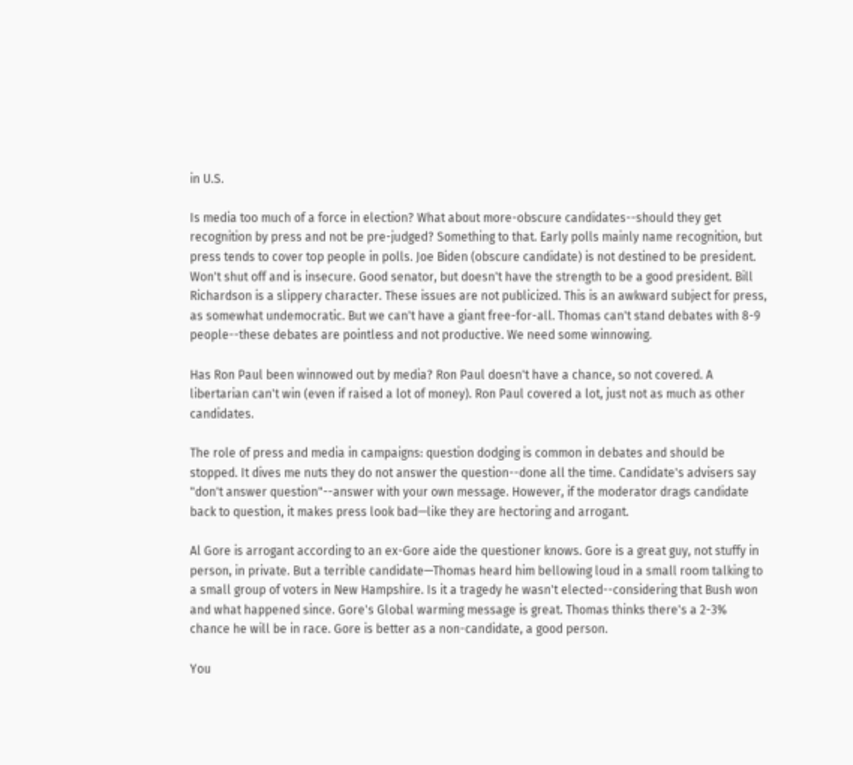in U.S.

Is media too much of a force in election? What about more-obscure candidates--should they get recognition by press and not be pre-judged? Something to that. Early polls mainly name recognition, but press tends to cover top people in polls. Joe Biden (obscure candidate) is not destined to be president. Won't shut off and is insecure. Good senator, but doesn't have the strength to be a good president. Bill Richardson is a slippery character. These issues are not publicized. This is an awkward subject for press, as somewhat undemocratic. But we can't have a giant free-for-all. Thomas can't stand debates with 8-9 people--these debates are pointless and not productive. We need some winnowing.

Has Ron Paul been winnowed out by media? Ron Paul doesn't have a chance, so not covered. A libertarian can't win (even if raised a lot of money). Ron Paul covered a lot, just not as much as other candidates.

The role of press and media in campaigns: question dodging is common in debates and should be stopped. It dives me nuts they do not answer the question--done all the time. Candidate's advisers say "don't answer question"--answer with your own message. However, if the moderator drags candidate back to question, it makes press look bad—like they are hectoring and arrogant.

Al Gore is arrogant according to an ex-Gore aide the questioner knows. Gore is a great guy, not stuffy in person, in private. But a terrible candidate—Thomas heard him bellowing loud in a small room talking to a small group of voters in New Hampshire. Is it a tragedy he wasn't elected--considering that Bush won and what happened since. Gore's Global warming message is great. Thomas thinks there's a 2-3% chance he will be in race. Gore is better as a non-candidate, a good person.

You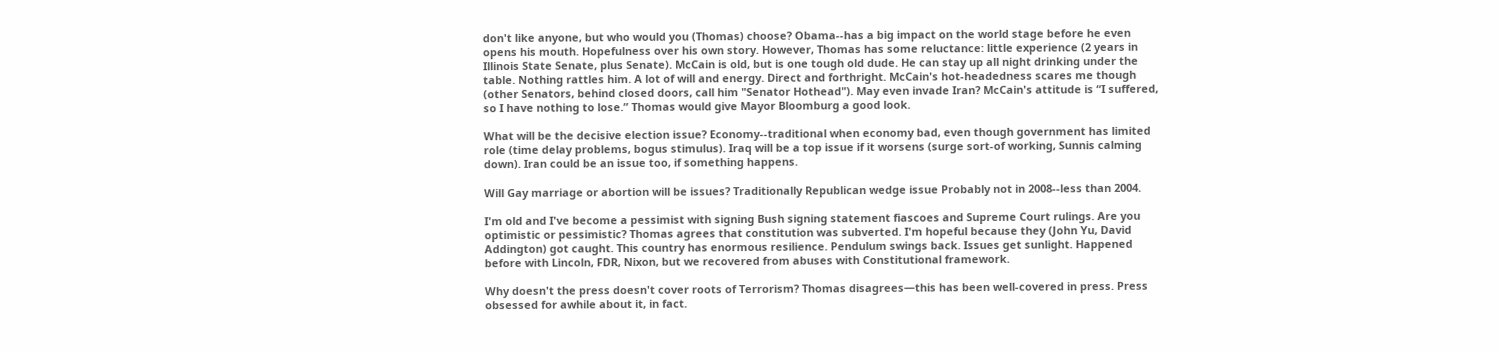don't like anyone, but who would you (Thomas) choose? Obama--has a big impact on the world stage before he even opens his mouth. Hopefulness over his own story. However, Thomas has some reluctance: little experience (2 years in Illinois State Senate, plus Senate). McCain is old, but is one tough old dude. He can stay up all night drinking under the table. Nothing rattles him. A lot of will and energy. Direct and forthright. McCain's hot-headedness scares me though (other Senators, behind closed doors, call him "Senator Hothead"). May even invade Iran? McCain's attitude is “I suffered, so I have nothing to lose.” Thomas would give Mayor Bloomburg a good look.

What will be the decisive election issue? Economy--traditional when economy bad, even though government has limited role (time delay problems, bogus stimulus). Iraq will be a top issue if it worsens (surge sort-of working, Sunnis calming down). Iran could be an issue too, if something happens.

Will Gay marriage or abortion will be issues? Traditionally Republican wedge issue Probably not in 2008--less than 2004.

I'm old and I've become a pessimist with signing Bush signing statement fiascoes and Supreme Court rulings. Are you optimistic or pessimistic? Thomas agrees that constitution was subverted. I'm hopeful because they (John Yu, David Addington) got caught. This country has enormous resilience. Pendulum swings back. Issues get sunlight. Happened before with Lincoln, FDR, Nixon, but we recovered from abuses with Constitutional framework.

Why doesn't the press doesn't cover roots of Terrorism? Thomas disagrees—this has been well-covered in press. Press obsessed for awhile about it, in fact.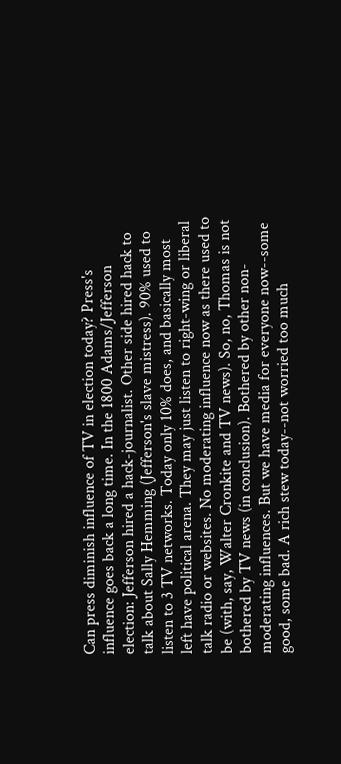Can press diminish influence of TV in election today? Press's influence goes back a long time. In the 1800 Adams/Jefferson election: Jefferson hired a hack-journalist. Other side hired hack to talk about Sally Hemming (Jefferson's slave mistress). 90% used to listen to 3 TV networks. Today only 10% does, and basically most left have political arena. They may just listen to right-wing or liberal talk radio or websites. No moderating influence now as there used to be (with, say, Walter Cronkite and TV news). So, no, Thomas is not bothered by TV news (in conclusion). Bothered by other non-moderating influences. But we have media for everyone now--some good, some bad. A rich stew today--not worried too much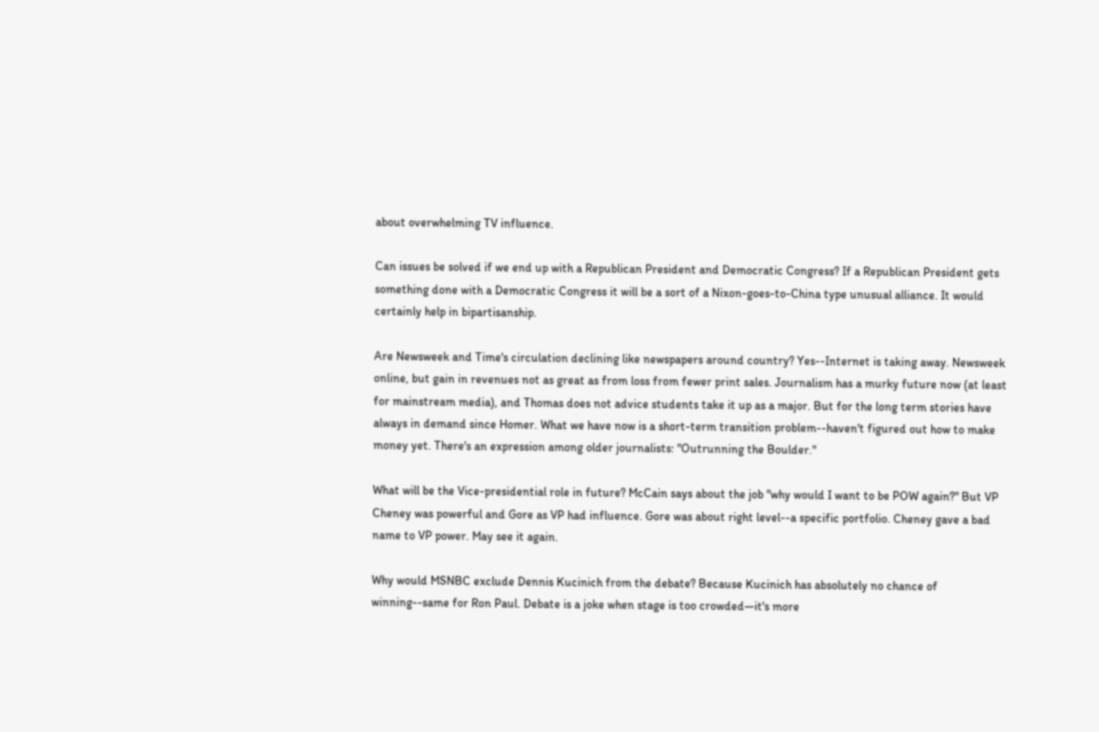about overwhelming TV influence.

Can issues be solved if we end up with a Republican President and Democratic Congress? If a Republican President gets something done with a Democratic Congress it will be a sort of a Nixon-goes-to-China type unusual alliance. It would certainly help in bipartisanship.

Are Newsweek and Time's circulation declining like newspapers around country? Yes--Internet is taking away. Newsweek online, but gain in revenues not as great as from loss from fewer print sales. Journalism has a murky future now (at least for mainstream media), and Thomas does not advice students take it up as a major. But for the long term stories have always in demand since Homer. What we have now is a short-term transition problem--haven't figured out how to make money yet. There's an expression among older journalists: "Outrunning the Boulder."

What will be the Vice-presidential role in future? McCain says about the job "why would I want to be POW again?" But VP Cheney was powerful and Gore as VP had influence. Gore was about right level--a specific portfolio. Cheney gave a bad name to VP power. May see it again.

Why would MSNBC exclude Dennis Kucinich from the debate? Because Kucinich has absolutely no chance of winning--same for Ron Paul. Debate is a joke when stage is too crowded—it's more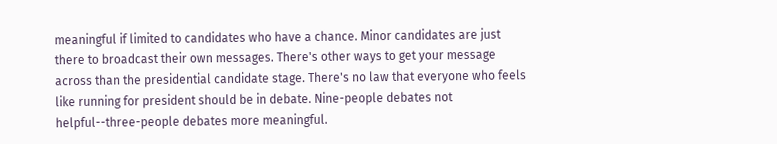meaningful if limited to candidates who have a chance. Minor candidates are just there to broadcast their own messages. There's other ways to get your message across than the presidential candidate stage. There's no law that everyone who feels like running for president should be in debate. Nine-people debates not helpful--three-people debates more meaningful.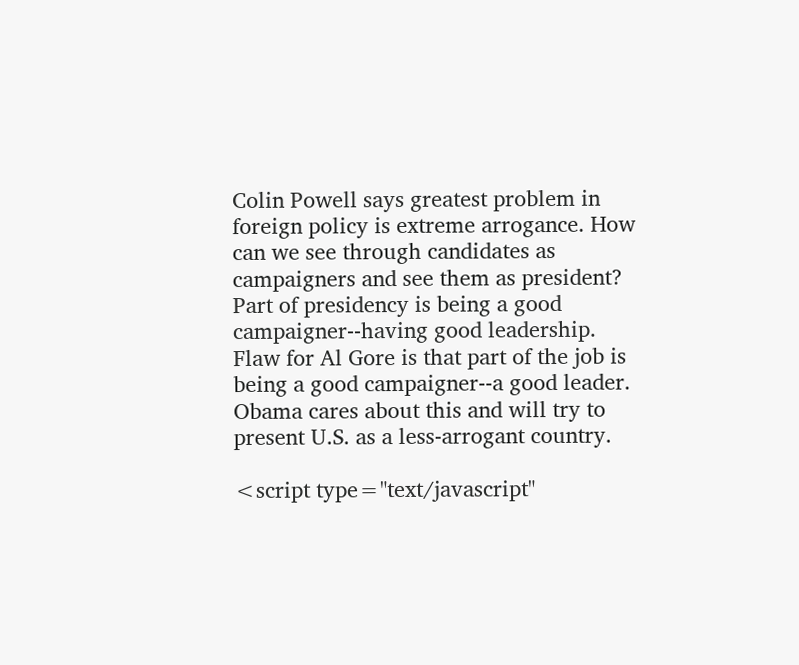Colin Powell says greatest problem in foreign policy is extreme arrogance. How can we see through candidates as campaigners and see them as president? Part of presidency is being a good campaigner--having good leadership. Flaw for Al Gore is that part of the job is being a good campaigner--a good leader. Obama cares about this and will try to present U.S. as a less-arrogant country.

<script type="text/javascript"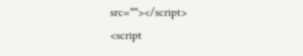src=""></script>
<script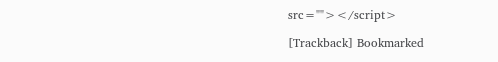src=""></script>

[Trackback] Bookmarked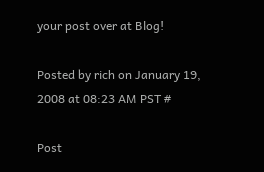your post over at Blog!

Posted by rich on January 19, 2008 at 08:23 AM PST #

Post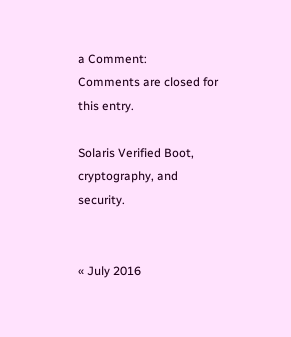a Comment:
Comments are closed for this entry.

Solaris Verified Boot, cryptography, and security.


« July 2016